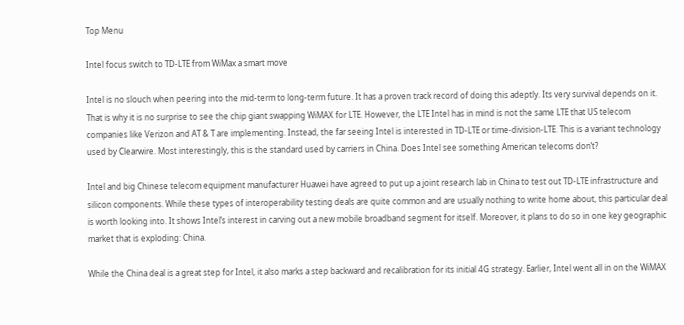Top Menu

Intel focus switch to TD-LTE from WiMax a smart move

Intel is no slouch when peering into the mid-term to long-term future. It has a proven track record of doing this adeptly. Its very survival depends on it. That is why it is no surprise to see the chip giant swapping WiMAX for LTE. However, the LTE Intel has in mind is not the same LTE that US telecom companies like Verizon and AT & T are implementing. Instead, the far seeing Intel is interested in TD-LTE or time-division-LTE. This is a variant technology used by Clearwire. Most interestingly, this is the standard used by carriers in China. Does Intel see something American telecoms don’t?

Intel and big Chinese telecom equipment manufacturer Huawei have agreed to put up a joint research lab in China to test out TD-LTE infrastructure and silicon components. While these types of interoperability testing deals are quite common and are usually nothing to write home about, this particular deal is worth looking into. It shows Intel’s interest in carving out a new mobile broadband segment for itself. Moreover, it plans to do so in one key geographic market that is exploding: China.

While the China deal is a great step for Intel, it also marks a step backward and recalibration for its initial 4G strategy. Earlier, Intel went all in on the WiMAX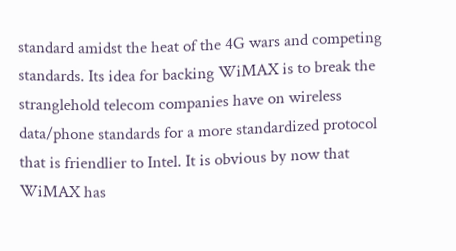standard amidst the heat of the 4G wars and competing standards. Its idea for backing WiMAX is to break the stranglehold telecom companies have on wireless data/phone standards for a more standardized protocol that is friendlier to Intel. It is obvious by now that WiMAX has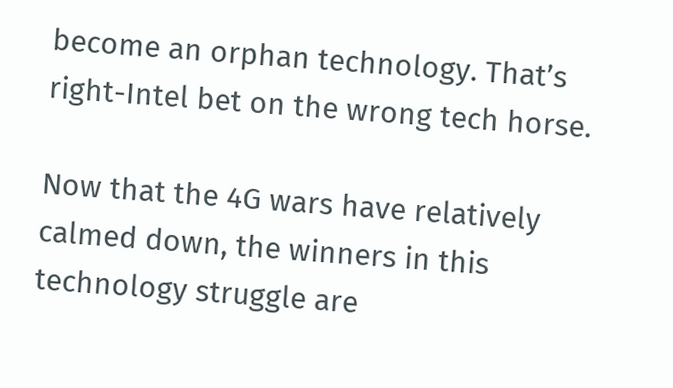become an orphan technology. That’s right-Intel bet on the wrong tech horse.

Now that the 4G wars have relatively calmed down, the winners in this technology struggle are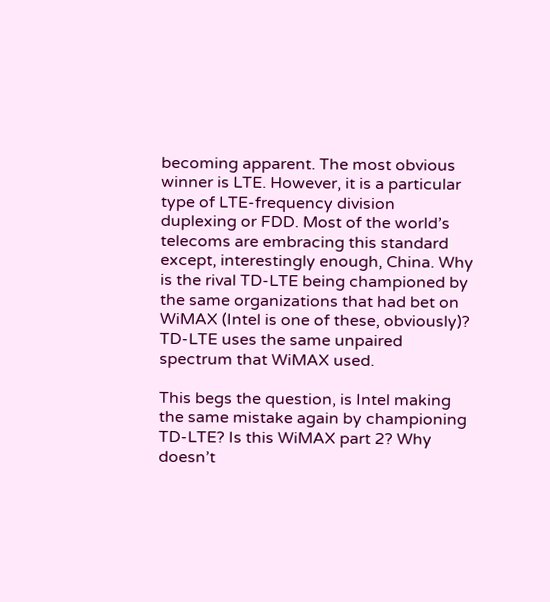becoming apparent. The most obvious winner is LTE. However, it is a particular type of LTE-frequency division duplexing or FDD. Most of the world’s telecoms are embracing this standard except, interestingly enough, China. Why is the rival TD-LTE being championed by the same organizations that had bet on WiMAX (Intel is one of these, obviously)? TD-LTE uses the same unpaired spectrum that WiMAX used.

This begs the question, is Intel making the same mistake again by championing TD-LTE? Is this WiMAX part 2? Why doesn’t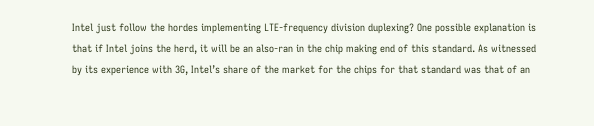Intel just follow the hordes implementing LTE-frequency division duplexing? One possible explanation is that if Intel joins the herd, it will be an also-ran in the chip making end of this standard. As witnessed by its experience with 3G, Intel’s share of the market for the chips for that standard was that of an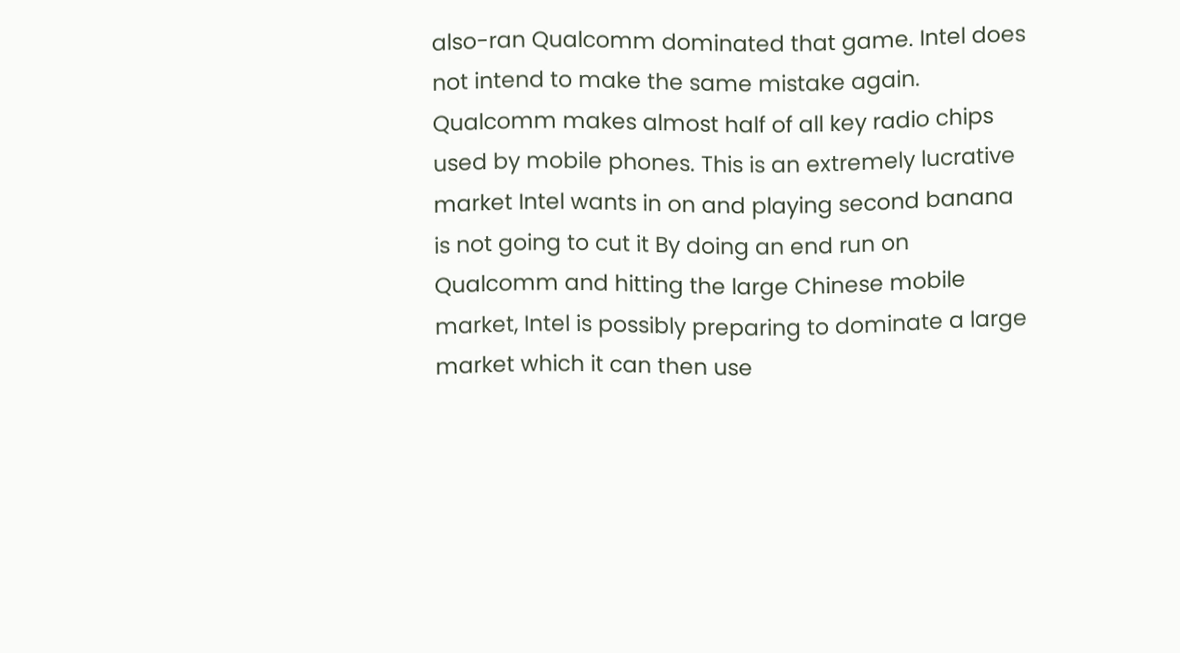also-ran Qualcomm dominated that game. Intel does not intend to make the same mistake again. Qualcomm makes almost half of all key radio chips used by mobile phones. This is an extremely lucrative market Intel wants in on and playing second banana is not going to cut it By doing an end run on Qualcomm and hitting the large Chinese mobile market, Intel is possibly preparing to dominate a large market which it can then use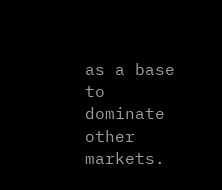as a base to dominate other markets.